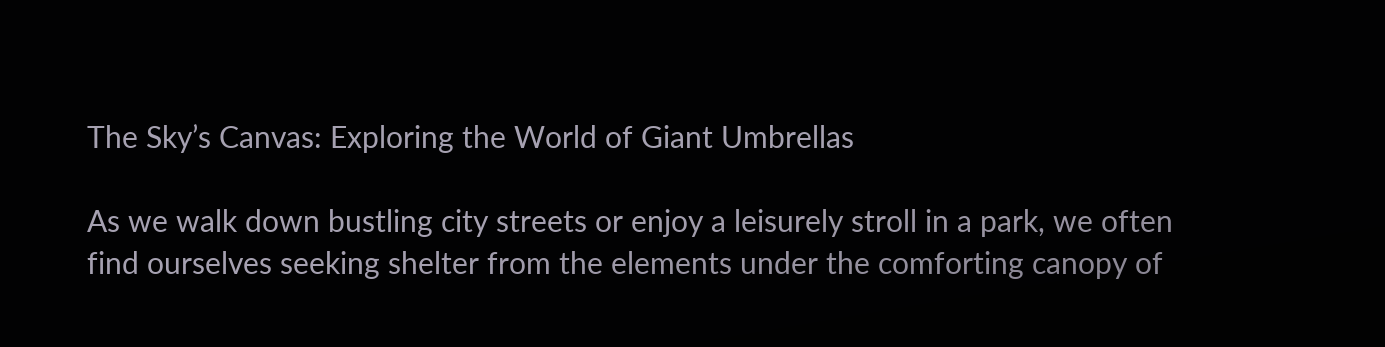The Sky’s Canvas: Exploring the World of Giant Umbrellas

As we walk down bustling city streets or enjoy a leisurely stroll in a park, we often find ourselves seeking shelter from the elements under the comforting canopy of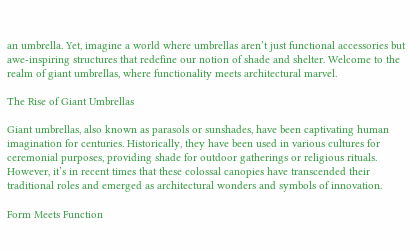an umbrella. Yet, imagine a world where umbrellas aren’t just functional accessories but awe-inspiring structures that redefine our notion of shade and shelter. Welcome to the realm of giant umbrellas, where functionality meets architectural marvel.

The Rise of Giant Umbrellas

Giant umbrellas, also known as parasols or sunshades, have been captivating human imagination for centuries. Historically, they have been used in various cultures for ceremonial purposes, providing shade for outdoor gatherings or religious rituals. However, it’s in recent times that these colossal canopies have transcended their traditional roles and emerged as architectural wonders and symbols of innovation.

Form Meets Function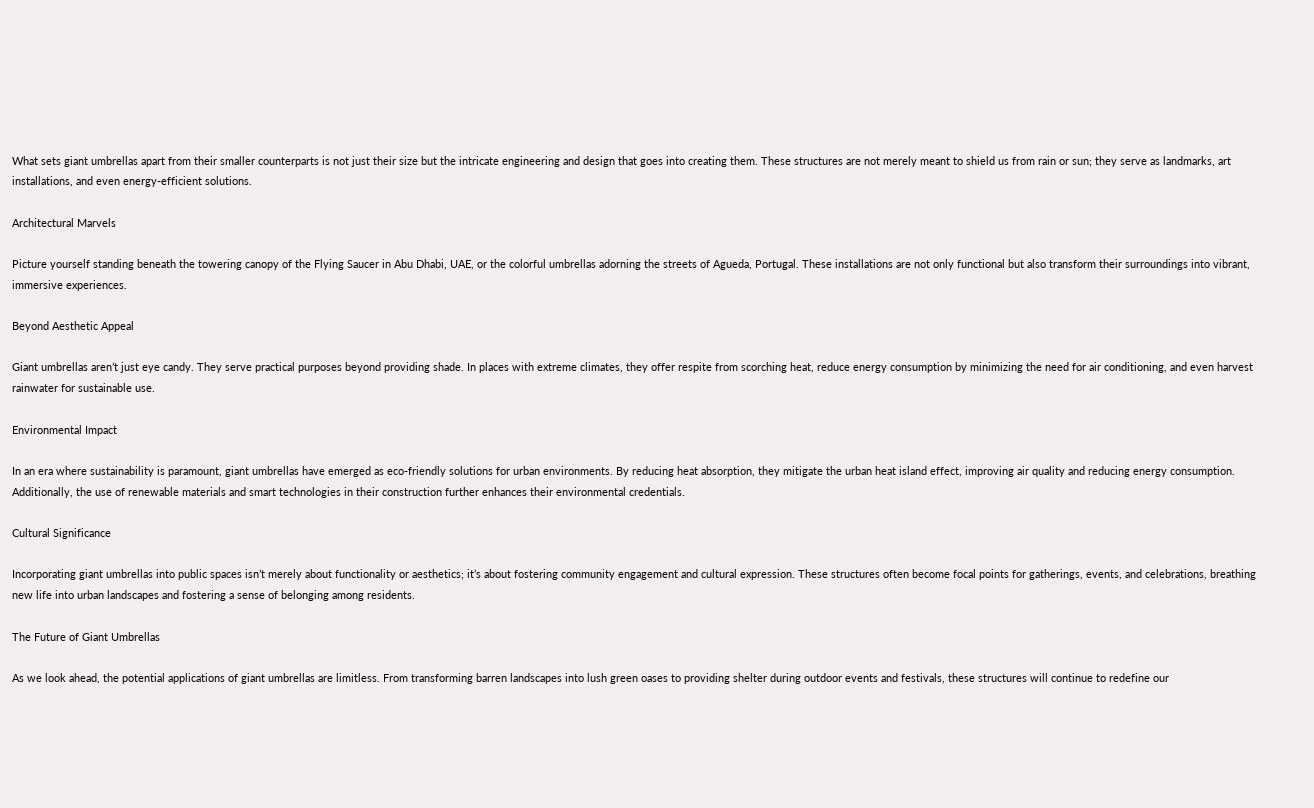What sets giant umbrellas apart from their smaller counterparts is not just their size but the intricate engineering and design that goes into creating them. These structures are not merely meant to shield us from rain or sun; they serve as landmarks, art installations, and even energy-efficient solutions.

Architectural Marvels

Picture yourself standing beneath the towering canopy of the Flying Saucer in Abu Dhabi, UAE, or the colorful umbrellas adorning the streets of Agueda, Portugal. These installations are not only functional but also transform their surroundings into vibrant, immersive experiences.

Beyond Aesthetic Appeal

Giant umbrellas aren’t just eye candy. They serve practical purposes beyond providing shade. In places with extreme climates, they offer respite from scorching heat, reduce energy consumption by minimizing the need for air conditioning, and even harvest rainwater for sustainable use.

Environmental Impact

In an era where sustainability is paramount, giant umbrellas have emerged as eco-friendly solutions for urban environments. By reducing heat absorption, they mitigate the urban heat island effect, improving air quality and reducing energy consumption. Additionally, the use of renewable materials and smart technologies in their construction further enhances their environmental credentials.

Cultural Significance

Incorporating giant umbrellas into public spaces isn’t merely about functionality or aesthetics; it’s about fostering community engagement and cultural expression. These structures often become focal points for gatherings, events, and celebrations, breathing new life into urban landscapes and fostering a sense of belonging among residents.

The Future of Giant Umbrellas

As we look ahead, the potential applications of giant umbrellas are limitless. From transforming barren landscapes into lush green oases to providing shelter during outdoor events and festivals, these structures will continue to redefine our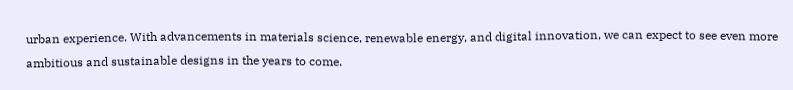urban experience. With advancements in materials science, renewable energy, and digital innovation, we can expect to see even more ambitious and sustainable designs in the years to come.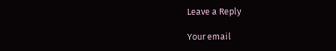Leave a Reply

Your email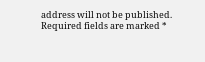address will not be published. Required fields are marked *